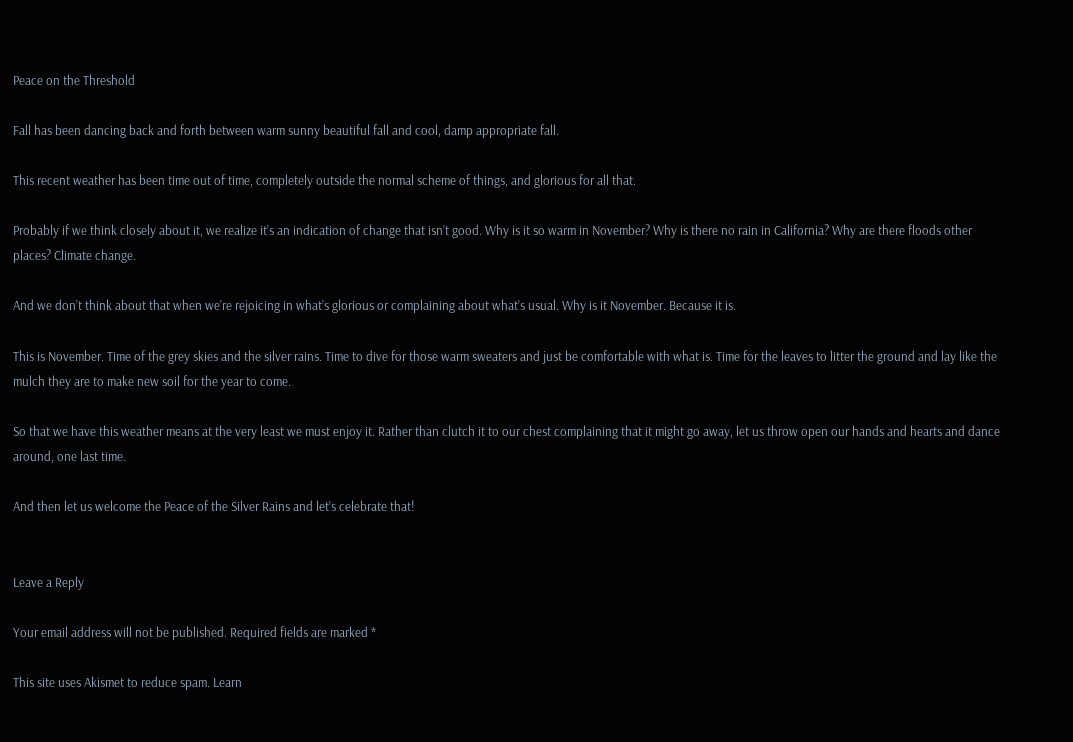Peace on the Threshold

Fall has been dancing back and forth between warm sunny beautiful fall and cool, damp appropriate fall.

This recent weather has been time out of time, completely outside the normal scheme of things, and glorious for all that.

Probably if we think closely about it, we realize it’s an indication of change that isn’t good. Why is it so warm in November? Why is there no rain in California? Why are there floods other places? Climate change.

And we don’t think about that when we’re rejoicing in what’s glorious or complaining about what’s usual. Why is it November. Because it is.

This is November. Time of the grey skies and the silver rains. Time to dive for those warm sweaters and just be comfortable with what is. Time for the leaves to litter the ground and lay like the mulch they are to make new soil for the year to come.

So that we have this weather means at the very least we must enjoy it. Rather than clutch it to our chest complaining that it might go away, let us throw open our hands and hearts and dance around, one last time.

And then let us welcome the Peace of the Silver Rains and let’s celebrate that!


Leave a Reply

Your email address will not be published. Required fields are marked *

This site uses Akismet to reduce spam. Learn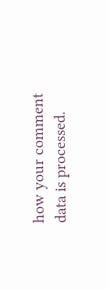how your comment data is processed.